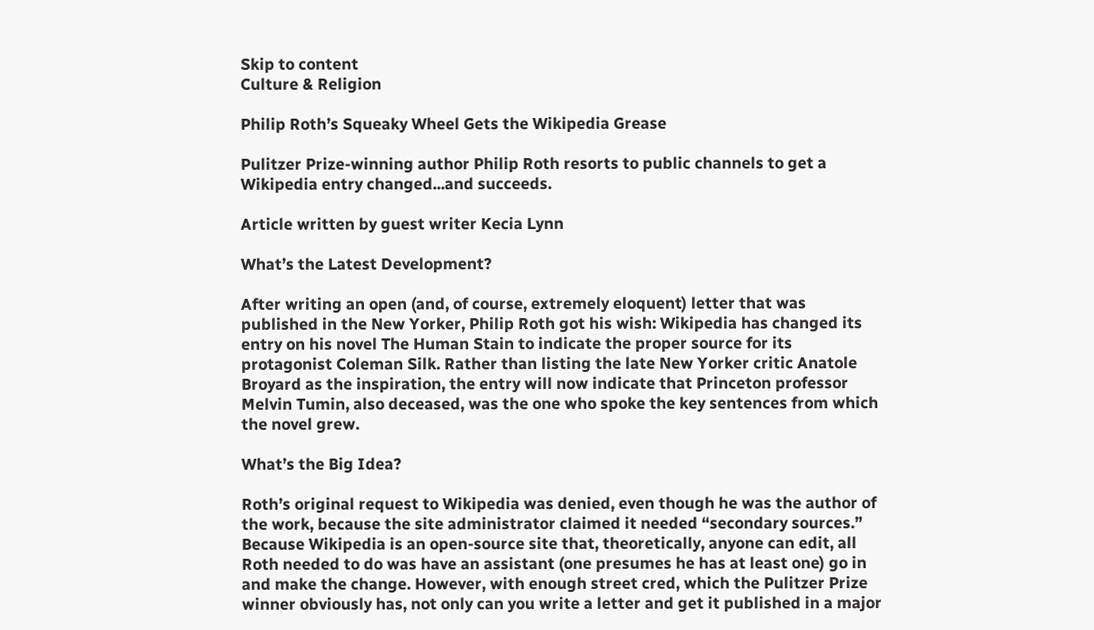Skip to content
Culture & Religion

Philip Roth’s Squeaky Wheel Gets the Wikipedia Grease

Pulitzer Prize-winning author Philip Roth resorts to public channels to get a Wikipedia entry changed...and succeeds.

Article written by guest writer Kecia Lynn

What’s the Latest Development?

After writing an open (and, of course, extremely eloquent) letter that was published in the New Yorker, Philip Roth got his wish: Wikipedia has changed its entry on his novel The Human Stain to indicate the proper source for its protagonist Coleman Silk. Rather than listing the late New Yorker critic Anatole Broyard as the inspiration, the entry will now indicate that Princeton professor Melvin Tumin, also deceased, was the one who spoke the key sentences from which the novel grew.

What’s the Big Idea?

Roth’s original request to Wikipedia was denied, even though he was the author of the work, because the site administrator claimed it needed “secondary sources.” Because Wikipedia is an open-source site that, theoretically, anyone can edit, all Roth needed to do was have an assistant (one presumes he has at least one) go in and make the change. However, with enough street cred, which the Pulitzer Prize winner obviously has, not only can you write a letter and get it published in a major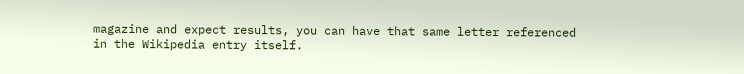magazine and expect results, you can have that same letter referenced in the Wikipedia entry itself.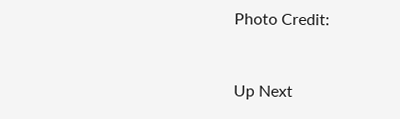Photo Credit:


Up Next